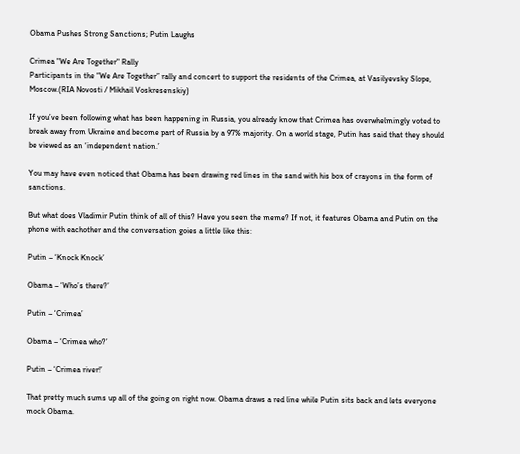Obama Pushes Strong Sanctions; Putin Laughs

Crimea "We Are Together" Rally
Participants in the “We Are Together” rally and concert to support the residents of the Crimea, at Vasilyevsky Slope, Moscow.(RIA Novosti / Mikhail Voskresenskiy)

If you’ve been following what has been happening in Russia, you already know that Crimea has overwhelmingly voted to break away from Ukraine and become part of Russia by a 97% majority. On a world stage, Putin has said that they should be viewed as an ‘independent nation.’

You may have even noticed that Obama has been drawing red lines in the sand with his box of crayons in the form of sanctions.

But what does Vladimir Putin think of all of this? Have you seen the meme? If not, it features Obama and Putin on the phone with eachother and the conversation goies a little like this:

Putin – ‘Knock Knock’

Obama – ‘Who’s there?’

Putin – ‘Crimea’

Obama – ‘Crimea who?’

Putin – ‘Crimea river!’

That pretty much sums up all of the going on right now. Obama draws a red line while Putin sits back and lets everyone mock Obama.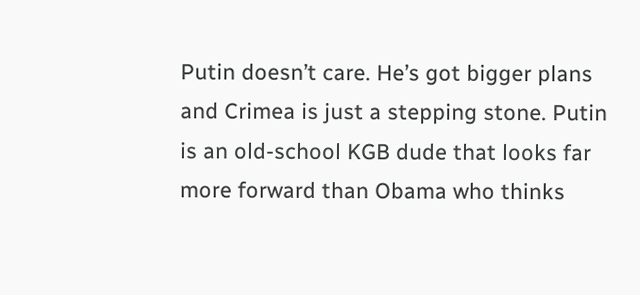Putin doesn’t care. He’s got bigger plans and Crimea is just a stepping stone. Putin is an old-school KGB dude that looks far more forward than Obama who thinks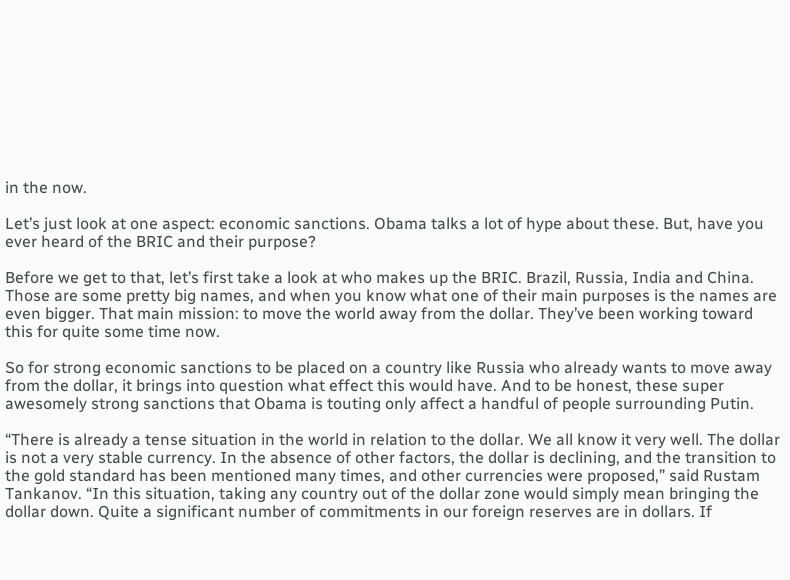in the now.

Let’s just look at one aspect: economic sanctions. Obama talks a lot of hype about these. But, have you ever heard of the BRIC and their purpose?

Before we get to that, let’s first take a look at who makes up the BRIC. Brazil, Russia, India and China. Those are some pretty big names, and when you know what one of their main purposes is the names are even bigger. That main mission: to move the world away from the dollar. They’ve been working toward this for quite some time now.

So for strong economic sanctions to be placed on a country like Russia who already wants to move away from the dollar, it brings into question what effect this would have. And to be honest, these super awesomely strong sanctions that Obama is touting only affect a handful of people surrounding Putin.

“There is already a tense situation in the world in relation to the dollar. We all know it very well. The dollar is not a very stable currency. In the absence of other factors, the dollar is declining, and the transition to the gold standard has been mentioned many times, and other currencies were proposed,” said Rustam Tankanov. “In this situation, taking any country out of the dollar zone would simply mean bringing the dollar down. Quite a significant number of commitments in our foreign reserves are in dollars. If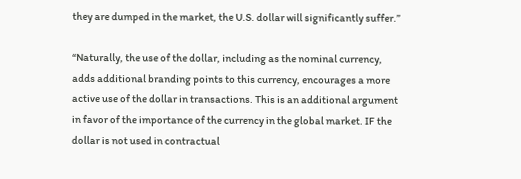they are dumped in the market, the U.S. dollar will significantly suffer.”

“Naturally, the use of the dollar, including as the nominal currency, adds additional branding points to this currency, encourages a more active use of the dollar in transactions. This is an additional argument in favor of the importance of the currency in the global market. IF the dollar is not used in contractual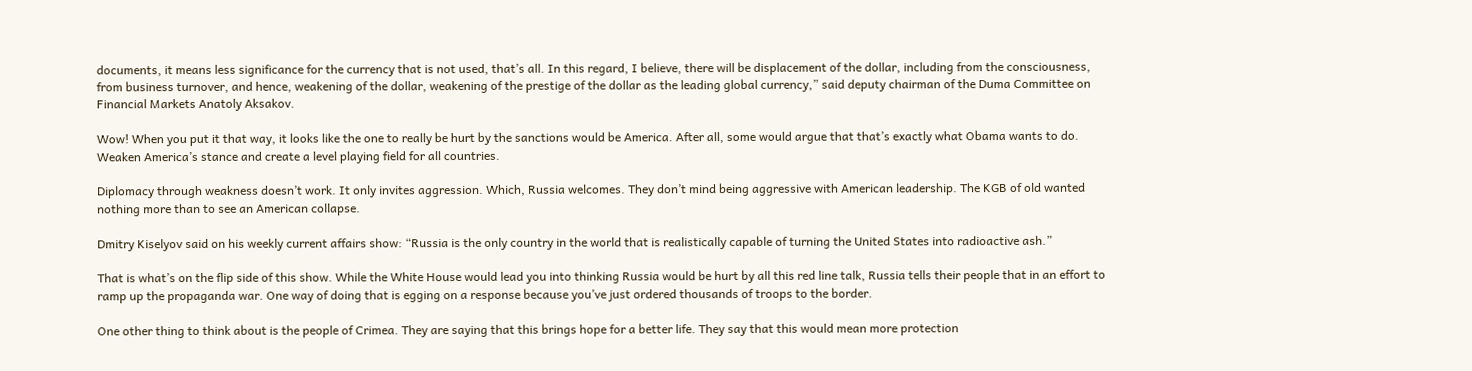documents, it means less significance for the currency that is not used, that’s all. In this regard, I believe, there will be displacement of the dollar, including from the consciousness, from business turnover, and hence, weakening of the dollar, weakening of the prestige of the dollar as the leading global currency,” said deputy chairman of the Duma Committee on Financial Markets Anatoly Aksakov.

Wow! When you put it that way, it looks like the one to really be hurt by the sanctions would be America. After all, some would argue that that’s exactly what Obama wants to do. Weaken America’s stance and create a level playing field for all countries.

Diplomacy through weakness doesn’t work. It only invites aggression. Which, Russia welcomes. They don’t mind being aggressive with American leadership. The KGB of old wanted nothing more than to see an American collapse.

Dmitry Kiselyov said on his weekly current affairs show: “Russia is the only country in the world that is realistically capable of turning the United States into radioactive ash.”

That is what’s on the flip side of this show. While the White House would lead you into thinking Russia would be hurt by all this red line talk, Russia tells their people that in an effort to ramp up the propaganda war. One way of doing that is egging on a response because you’ve just ordered thousands of troops to the border.

One other thing to think about is the people of Crimea. They are saying that this brings hope for a better life. They say that this would mean more protection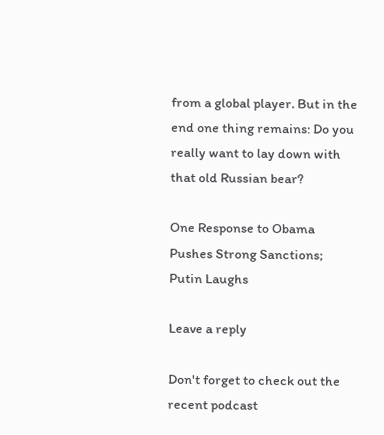from a global player. But in the end one thing remains: Do you really want to lay down with that old Russian bear?

One Response to Obama Pushes Strong Sanctions; Putin Laughs

Leave a reply

Don't forget to check out the recent podcast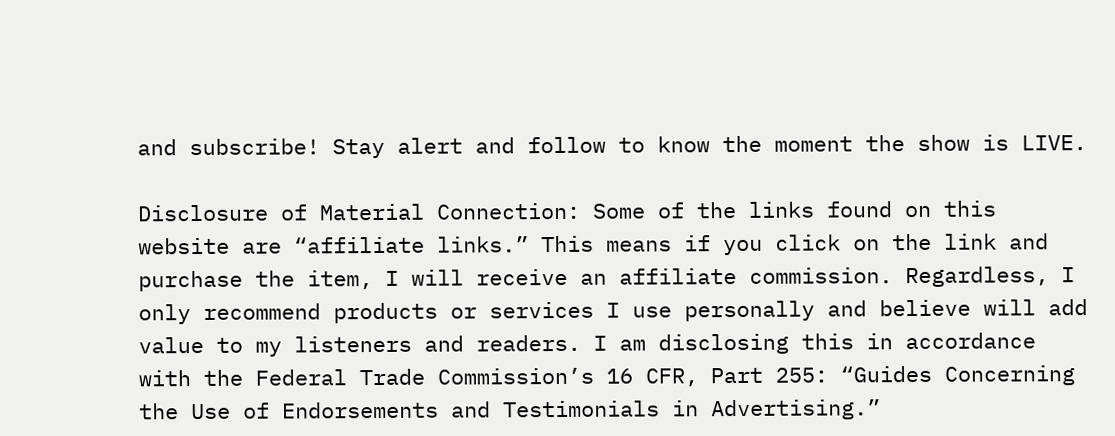and subscribe! Stay alert and follow to know the moment the show is LIVE.

Disclosure of Material Connection: Some of the links found on this website are “affiliate links.” This means if you click on the link and purchase the item, I will receive an affiliate commission. Regardless, I only recommend products or services I use personally and believe will add value to my listeners and readers. I am disclosing this in accordance with the Federal Trade Commission’s 16 CFR, Part 255: “Guides Concerning the Use of Endorsements and Testimonials in Advertising.”